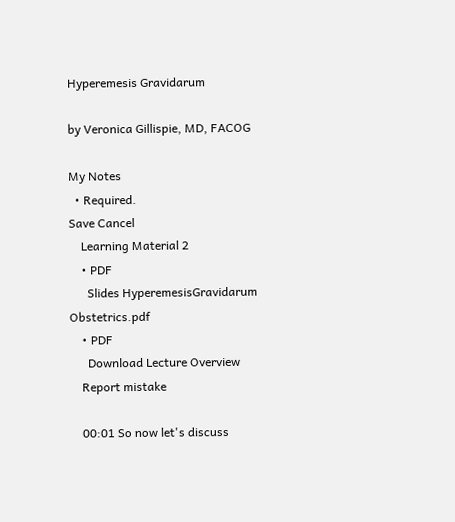Hyperemesis Gravidarum

by Veronica Gillispie, MD, FACOG

My Notes
  • Required.
Save Cancel
    Learning Material 2
    • PDF
      Slides HyperemesisGravidarum Obstetrics.pdf
    • PDF
      Download Lecture Overview
    Report mistake

    00:01 So now let's discuss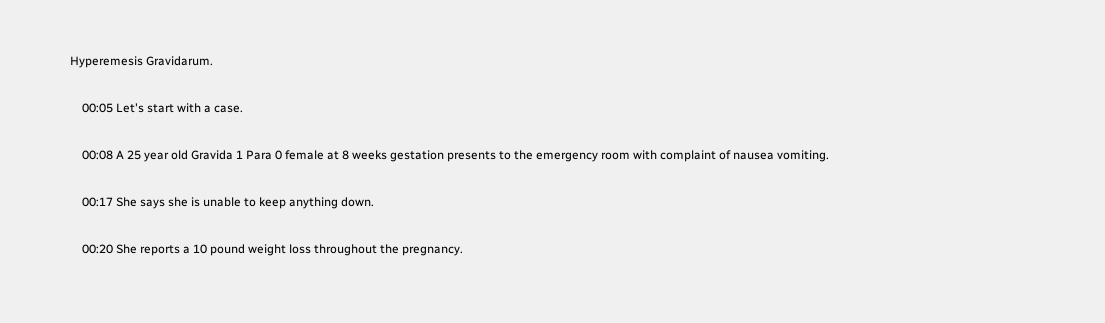Hyperemesis Gravidarum.

    00:05 Let's start with a case.

    00:08 A 25 year old Gravida 1 Para 0 female at 8 weeks gestation presents to the emergency room with complaint of nausea vomiting.

    00:17 She says she is unable to keep anything down.

    00:20 She reports a 10 pound weight loss throughout the pregnancy.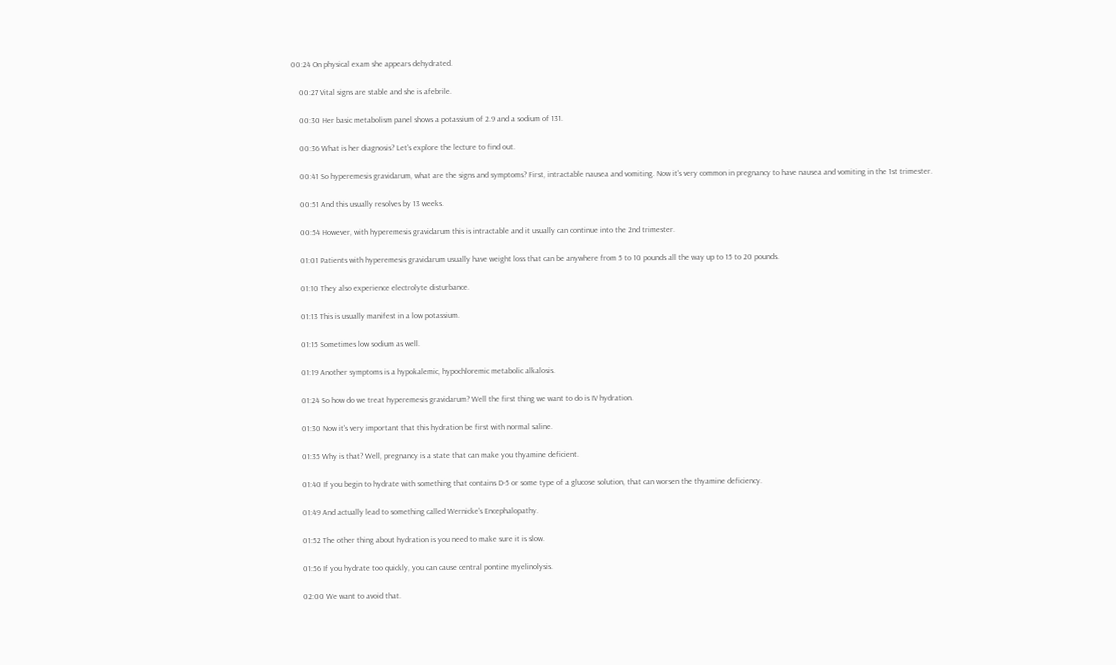00:24 On physical exam she appears dehydrated.

    00:27 Vital signs are stable and she is afebrile.

    00:30 Her basic metabolism panel shows a potassium of 2.9 and a sodium of 131.

    00:36 What is her diagnosis? Let's explore the lecture to find out.

    00:41 So hyperemesis gravidarum, what are the signs and symptoms? First, intractable nausea and vomiting. Now it's very common in pregnancy to have nausea and vomiting in the 1st trimester.

    00:51 And this usually resolves by 13 weeks.

    00:54 However, with hyperemesis gravidarum this is intractable and it usually can continue into the 2nd trimester.

    01:01 Patients with hyperemesis gravidarum usually have weight loss that can be anywhere from 5 to 10 pounds all the way up to 15 to 20 pounds.

    01:10 They also experience electrolyte disturbance.

    01:13 This is usually manifest in a low potassium.

    01:15 Sometimes low sodium as well.

    01:19 Another symptoms is a hypokalemic, hypochloremic metabolic alkalosis.

    01:24 So how do we treat hyperemesis gravidarum? Well the first thing we want to do is IV hydration.

    01:30 Now it's very important that this hydration be first with normal saline.

    01:35 Why is that? Well, pregnancy is a state that can make you thyamine deficient.

    01:40 If you begin to hydrate with something that contains D-5 or some type of a glucose solution, that can worsen the thyamine deficiency.

    01:49 And actually lead to something called Wernicke's Encephalopathy.

    01:52 The other thing about hydration is you need to make sure it is slow.

    01:56 If you hydrate too quickly, you can cause central pontine myelinolysis.

    02:00 We want to avoid that.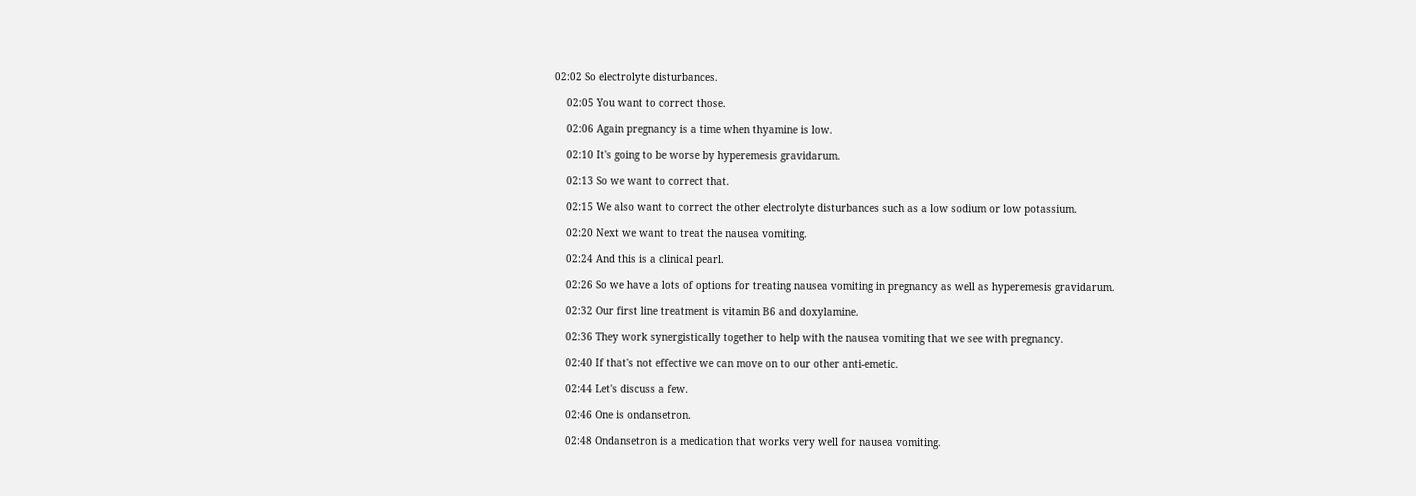02:02 So electrolyte disturbances.

    02:05 You want to correct those.

    02:06 Again pregnancy is a time when thyamine is low.

    02:10 It's going to be worse by hyperemesis gravidarum.

    02:13 So we want to correct that.

    02:15 We also want to correct the other electrolyte disturbances such as a low sodium or low potassium.

    02:20 Next we want to treat the nausea vomiting.

    02:24 And this is a clinical pearl.

    02:26 So we have a lots of options for treating nausea vomiting in pregnancy as well as hyperemesis gravidarum.

    02:32 Our first line treatment is vitamin B6 and doxylamine.

    02:36 They work synergistically together to help with the nausea vomiting that we see with pregnancy.

    02:40 If that's not effective we can move on to our other anti-emetic.

    02:44 Let's discuss a few.

    02:46 One is ondansetron.

    02:48 Ondansetron is a medication that works very well for nausea vomiting.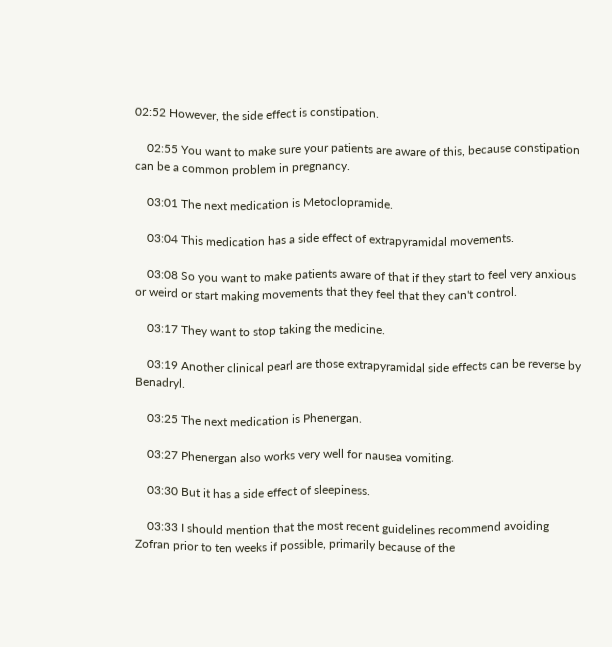02:52 However, the side effect is constipation.

    02:55 You want to make sure your patients are aware of this, because constipation can be a common problem in pregnancy.

    03:01 The next medication is Metoclopramide.

    03:04 This medication has a side effect of extrapyramidal movements.

    03:08 So you want to make patients aware of that if they start to feel very anxious or weird or start making movements that they feel that they can't control.

    03:17 They want to stop taking the medicine.

    03:19 Another clinical pearl are those extrapyramidal side effects can be reverse by Benadryl.

    03:25 The next medication is Phenergan.

    03:27 Phenergan also works very well for nausea vomiting.

    03:30 But it has a side effect of sleepiness.

    03:33 I should mention that the most recent guidelines recommend avoiding Zofran prior to ten weeks if possible, primarily because of the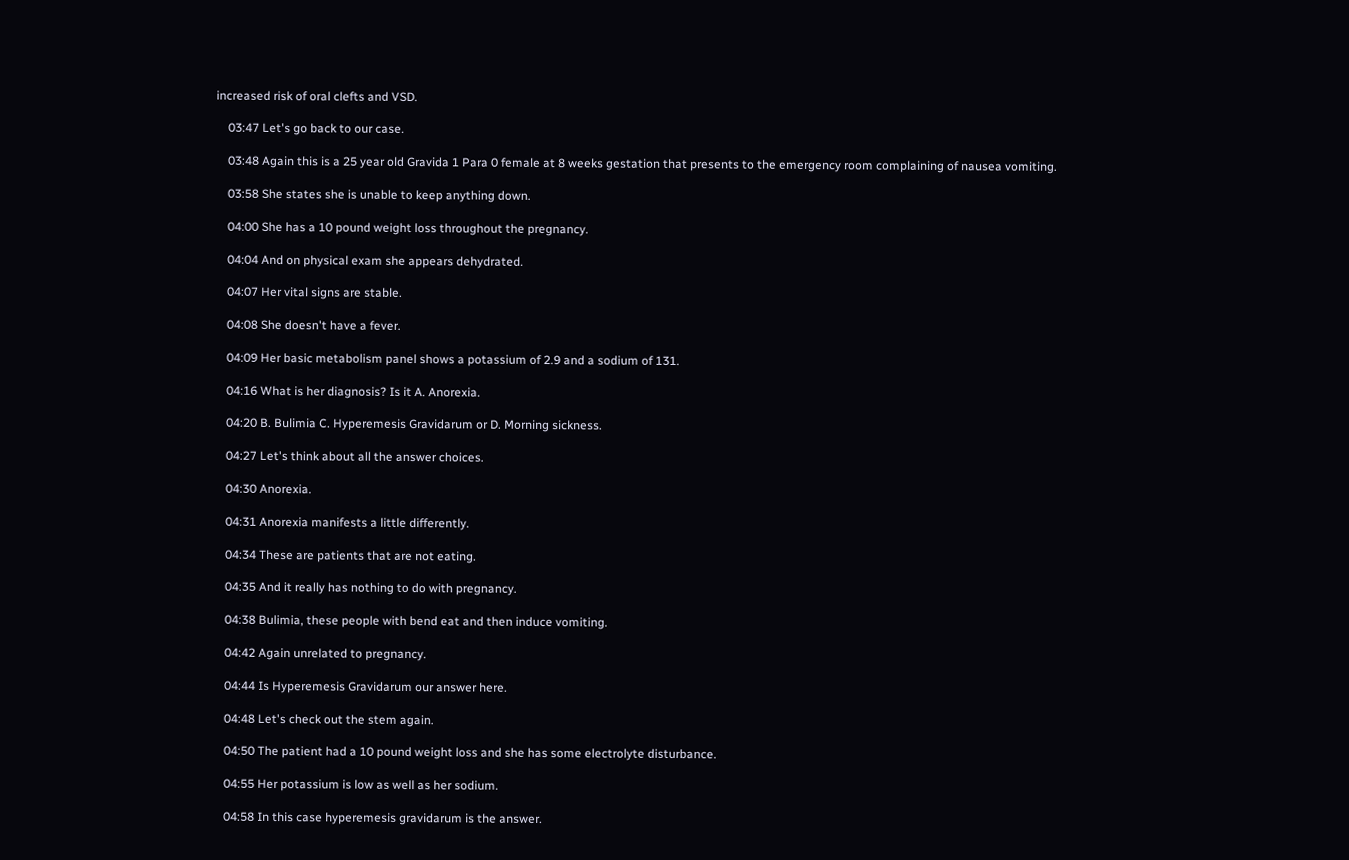increased risk of oral clefts and VSD.

    03:47 Let's go back to our case.

    03:48 Again this is a 25 year old Gravida 1 Para 0 female at 8 weeks gestation that presents to the emergency room complaining of nausea vomiting.

    03:58 She states she is unable to keep anything down.

    04:00 She has a 10 pound weight loss throughout the pregnancy.

    04:04 And on physical exam she appears dehydrated.

    04:07 Her vital signs are stable.

    04:08 She doesn't have a fever.

    04:09 Her basic metabolism panel shows a potassium of 2.9 and a sodium of 131.

    04:16 What is her diagnosis? Is it A. Anorexia.

    04:20 B. Bulimia C. Hyperemesis Gravidarum or D. Morning sickness.

    04:27 Let's think about all the answer choices.

    04:30 Anorexia.

    04:31 Anorexia manifests a little differently.

    04:34 These are patients that are not eating.

    04:35 And it really has nothing to do with pregnancy.

    04:38 Bulimia, these people with bend eat and then induce vomiting.

    04:42 Again unrelated to pregnancy.

    04:44 Is Hyperemesis Gravidarum our answer here.

    04:48 Let's check out the stem again.

    04:50 The patient had a 10 pound weight loss and she has some electrolyte disturbance.

    04:55 Her potassium is low as well as her sodium.

    04:58 In this case hyperemesis gravidarum is the answer.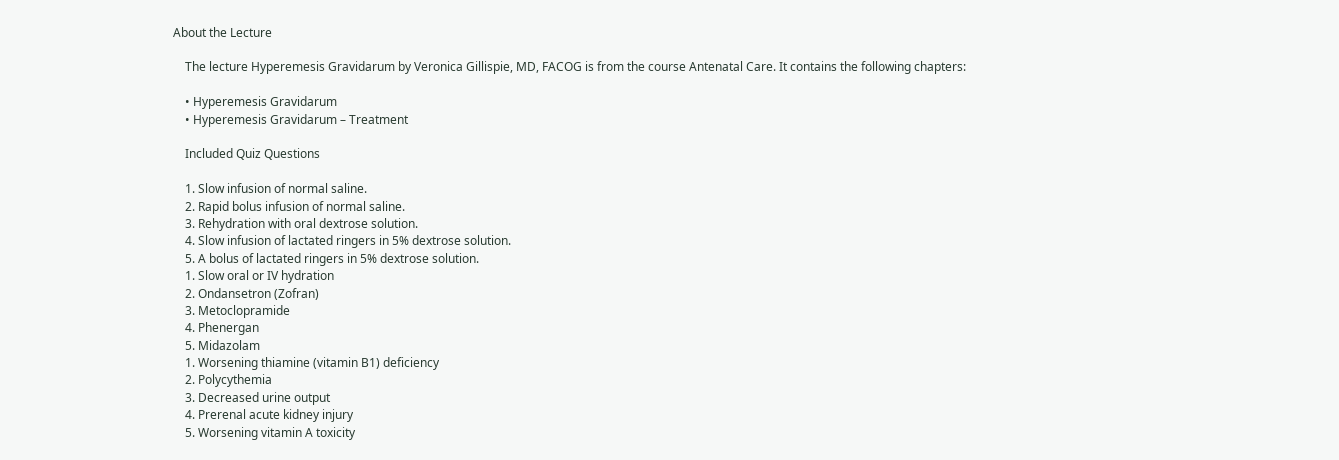About the Lecture

    The lecture Hyperemesis Gravidarum by Veronica Gillispie, MD, FACOG is from the course Antenatal Care. It contains the following chapters:

    • Hyperemesis Gravidarum
    • Hyperemesis Gravidarum – Treatment

    Included Quiz Questions

    1. Slow infusion of normal saline.
    2. Rapid bolus infusion of normal saline.
    3. Rehydration with oral dextrose solution.
    4. Slow infusion of lactated ringers in 5% dextrose solution.
    5. A bolus of lactated ringers in 5% dextrose solution.
    1. Slow oral or IV hydration
    2. Ondansetron (Zofran)
    3. Metoclopramide
    4. Phenergan
    5. Midazolam
    1. Worsening thiamine (vitamin B1) deficiency
    2. Polycythemia
    3. Decreased urine output
    4. Prerenal acute kidney injury
    5. Worsening vitamin A toxicity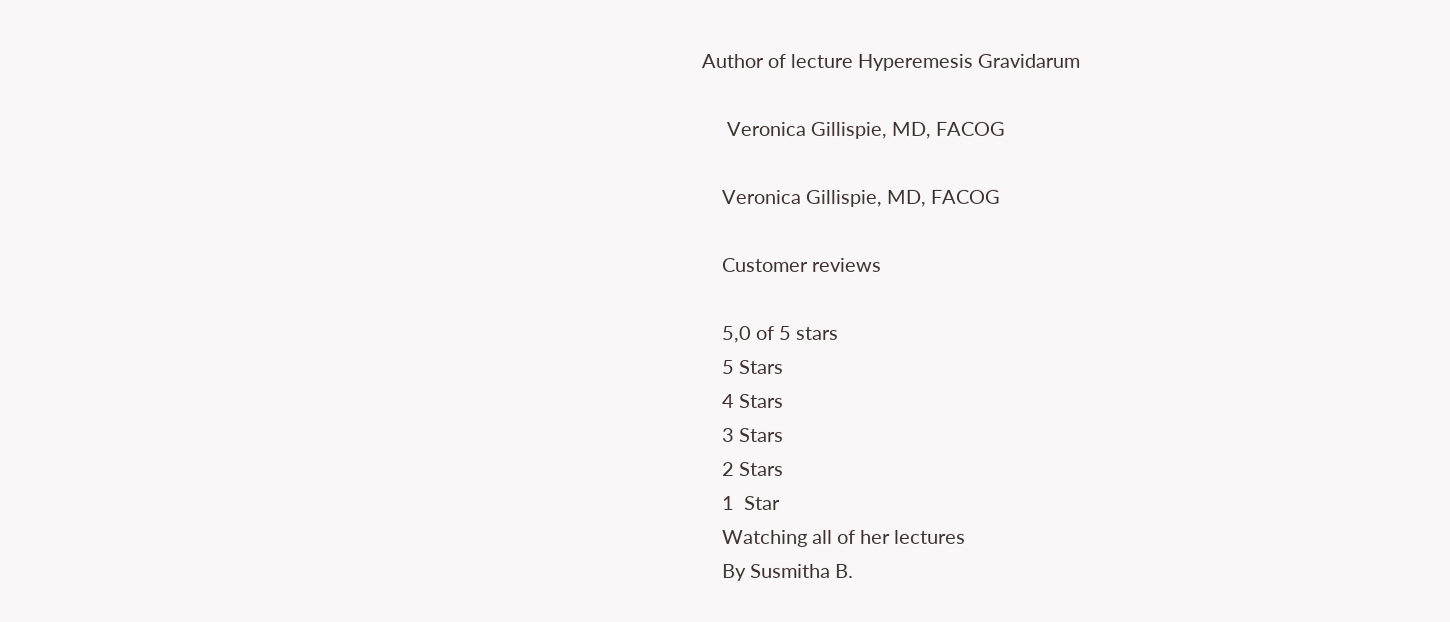Author of lecture Hyperemesis Gravidarum

     Veronica Gillispie, MD, FACOG

    Veronica Gillispie, MD, FACOG

    Customer reviews

    5,0 of 5 stars
    5 Stars
    4 Stars
    3 Stars
    2 Stars
    1  Star
    Watching all of her lectures
    By Susmitha B.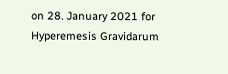on 28. January 2021 for Hyperemesis Gravidarum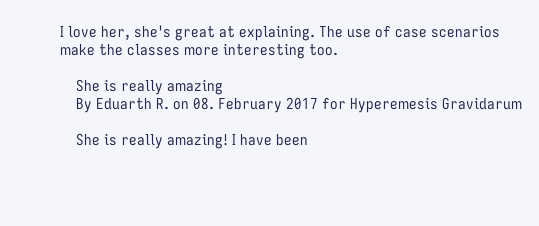I love her, she's great at explaining. The use of case scenarios make the classes more interesting too.

    She is really amazing
    By Eduarth R. on 08. February 2017 for Hyperemesis Gravidarum

    She is really amazing! I have been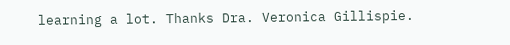learning a lot. Thanks Dra. Veronica Gillispie.